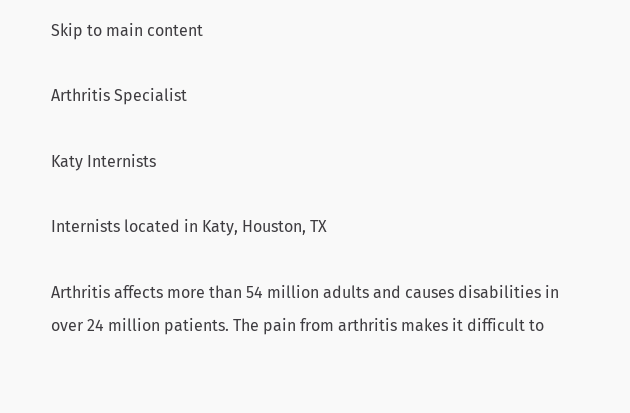Skip to main content

Arthritis Specialist

Katy Internists

Internists located in Katy, Houston, TX

Arthritis affects more than 54 million adults and causes disabilities in over 24 million patients. The pain from arthritis makes it difficult to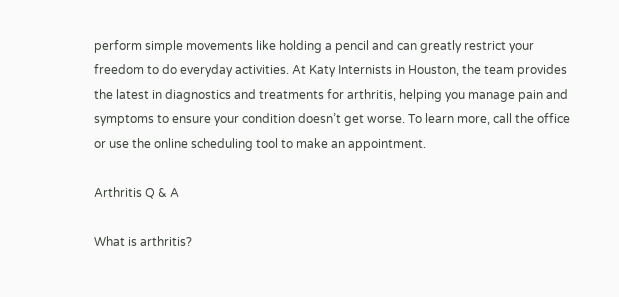perform simple movements like holding a pencil and can greatly restrict your freedom to do everyday activities. At Katy Internists in Houston, the team provides the latest in diagnostics and treatments for arthritis, helping you manage pain and symptoms to ensure your condition doesn’t get worse. To learn more, call the office or use the online scheduling tool to make an appointment.

Arthritis Q & A

What is arthritis?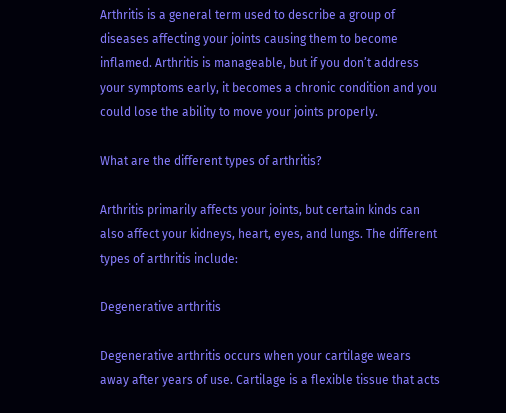Arthritis is a general term used to describe a group of diseases affecting your joints causing them to become inflamed. Arthritis is manageable, but if you don’t address your symptoms early, it becomes a chronic condition and you could lose the ability to move your joints properly.

What are the different types of arthritis?

Arthritis primarily affects your joints, but certain kinds can also affect your kidneys, heart, eyes, and lungs. The different types of arthritis include:

Degenerative arthritis

Degenerative arthritis occurs when your cartilage wears away after years of use. Cartilage is a flexible tissue that acts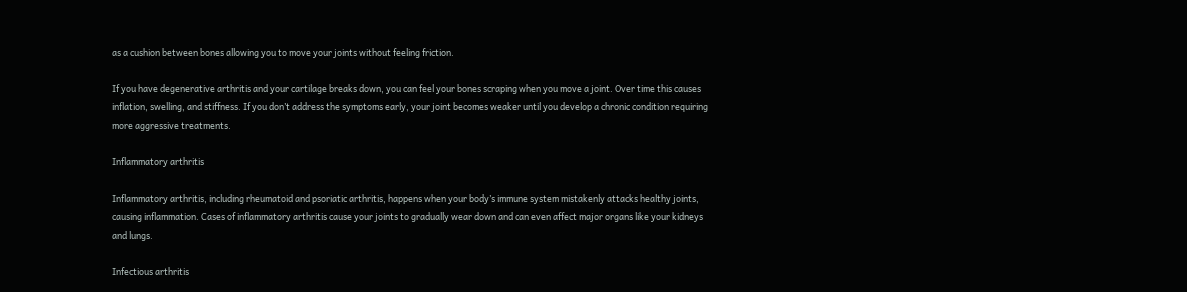as a cushion between bones allowing you to move your joints without feeling friction.

If you have degenerative arthritis and your cartilage breaks down, you can feel your bones scraping when you move a joint. Over time this causes inflation, swelling, and stiffness. If you don’t address the symptoms early, your joint becomes weaker until you develop a chronic condition requiring more aggressive treatments.

Inflammatory arthritis

Inflammatory arthritis, including rheumatoid and psoriatic arthritis, happens when your body’s immune system mistakenly attacks healthy joints, causing inflammation. Cases of inflammatory arthritis cause your joints to gradually wear down and can even affect major organs like your kidneys and lungs.

Infectious arthritis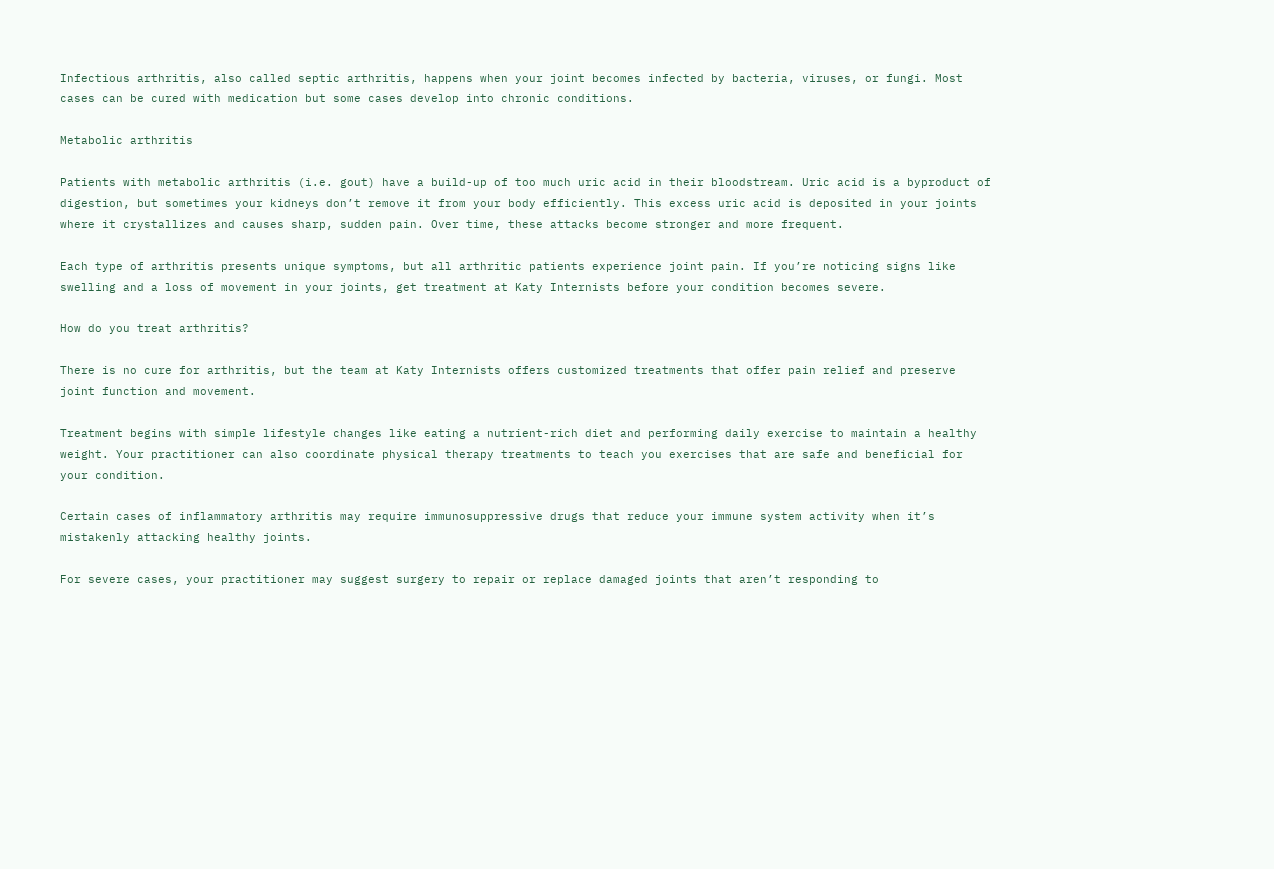Infectious arthritis, also called septic arthritis, happens when your joint becomes infected by bacteria, viruses, or fungi. Most cases can be cured with medication but some cases develop into chronic conditions.

Metabolic arthritis

Patients with metabolic arthritis (i.e. gout) have a build-up of too much uric acid in their bloodstream. Uric acid is a byproduct of digestion, but sometimes your kidneys don’t remove it from your body efficiently. This excess uric acid is deposited in your joints where it crystallizes and causes sharp, sudden pain. Over time, these attacks become stronger and more frequent.

Each type of arthritis presents unique symptoms, but all arthritic patients experience joint pain. If you’re noticing signs like swelling and a loss of movement in your joints, get treatment at Katy Internists before your condition becomes severe.

How do you treat arthritis?

There is no cure for arthritis, but the team at Katy Internists offers customized treatments that offer pain relief and preserve joint function and movement.

Treatment begins with simple lifestyle changes like eating a nutrient-rich diet and performing daily exercise to maintain a healthy weight. Your practitioner can also coordinate physical therapy treatments to teach you exercises that are safe and beneficial for your condition.

Certain cases of inflammatory arthritis may require immunosuppressive drugs that reduce your immune system activity when it’s mistakenly attacking healthy joints.

For severe cases, your practitioner may suggest surgery to repair or replace damaged joints that aren’t responding to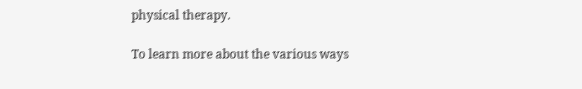physical therapy.

To learn more about the various ways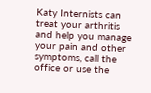Katy Internists can treat your arthritis and help you manage your pain and other symptoms, call the office or use the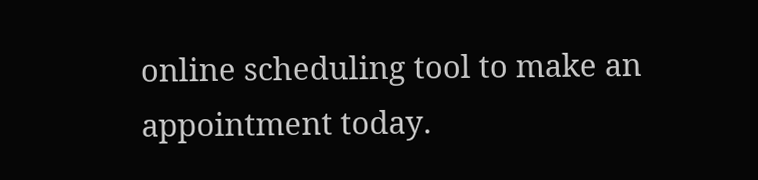online scheduling tool to make an appointment today.